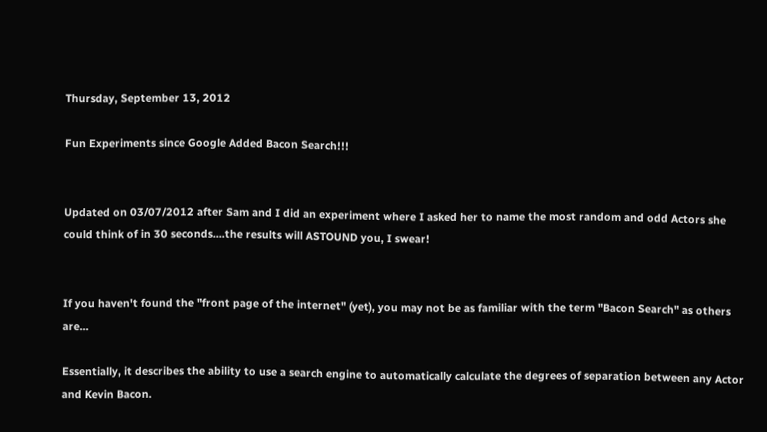Thursday, September 13, 2012

Fun Experiments since Google Added Bacon Search!!!


Updated on 03/07/2012 after Sam and I did an experiment where I asked her to name the most random and odd Actors she could think of in 30 seconds....the results will ASTOUND you, I swear!


If you haven't found the "front page of the internet" (yet), you may not be as familiar with the term "Bacon Search" as others are...

Essentially, it describes the ability to use a search engine to automatically calculate the degrees of separation between any Actor and Kevin Bacon.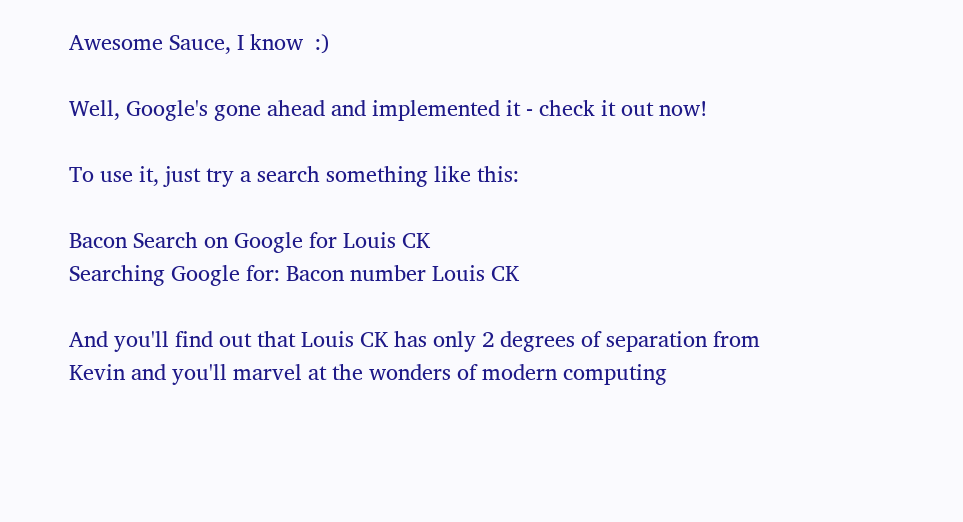Awesome Sauce, I know  :)

Well, Google's gone ahead and implemented it - check it out now!

To use it, just try a search something like this:

Bacon Search on Google for Louis CK
Searching Google for: Bacon number Louis CK

And you'll find out that Louis CK has only 2 degrees of separation from Kevin and you'll marvel at the wonders of modern computing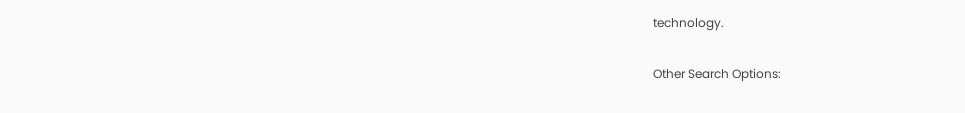technology.

Other Search Options: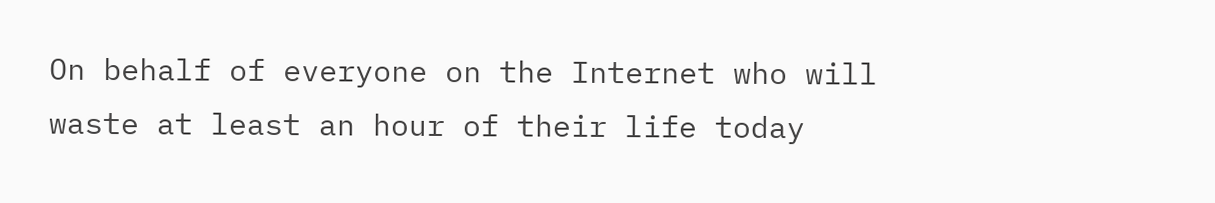On behalf of everyone on the Internet who will waste at least an hour of their life today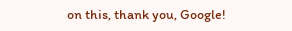on this, thank you, Google!